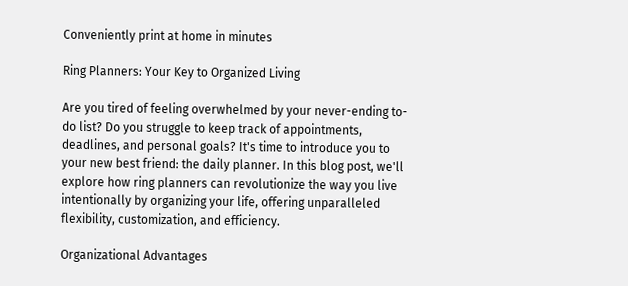Conveniently print at home in minutes

Ring Planners: Your Key to Organized Living

Are you tired of feeling overwhelmed by your never-ending to-do list? Do you struggle to keep track of appointments, deadlines, and personal goals? It's time to introduce you to your new best friend: the daily planner. In this blog post, we'll explore how ring planners can revolutionize the way you live intentionally by organizing your life, offering unparalleled flexibility, customization, and efficiency.

Organizational Advantages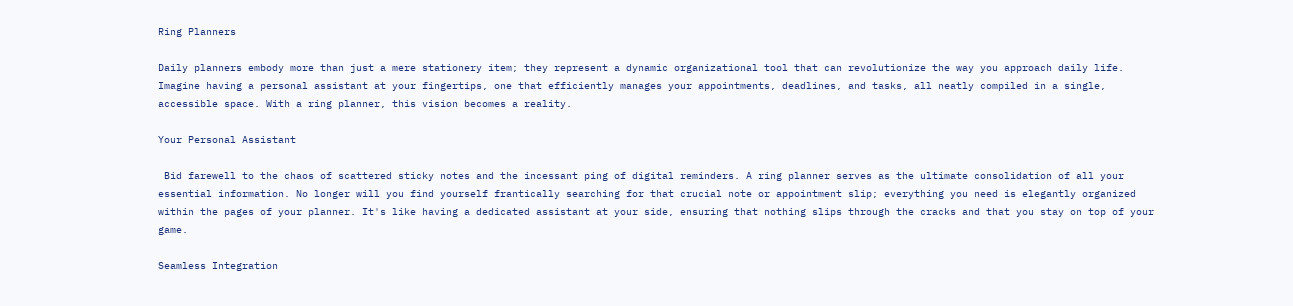Ring Planners

Daily planners embody more than just a mere stationery item; they represent a dynamic organizational tool that can revolutionize the way you approach daily life. Imagine having a personal assistant at your fingertips, one that efficiently manages your appointments, deadlines, and tasks, all neatly compiled in a single, accessible space. With a ring planner, this vision becomes a reality.

Your Personal Assistant

 Bid farewell to the chaos of scattered sticky notes and the incessant ping of digital reminders. A ring planner serves as the ultimate consolidation of all your essential information. No longer will you find yourself frantically searching for that crucial note or appointment slip; everything you need is elegantly organized within the pages of your planner. It's like having a dedicated assistant at your side, ensuring that nothing slips through the cracks and that you stay on top of your game.

Seamless Integration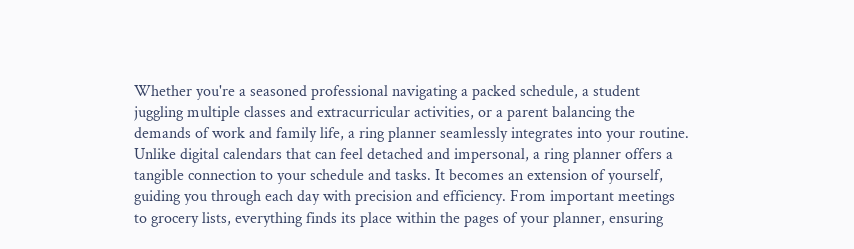Whether you're a seasoned professional navigating a packed schedule, a student juggling multiple classes and extracurricular activities, or a parent balancing the demands of work and family life, a ring planner seamlessly integrates into your routine. Unlike digital calendars that can feel detached and impersonal, a ring planner offers a tangible connection to your schedule and tasks. It becomes an extension of yourself, guiding you through each day with precision and efficiency. From important meetings to grocery lists, everything finds its place within the pages of your planner, ensuring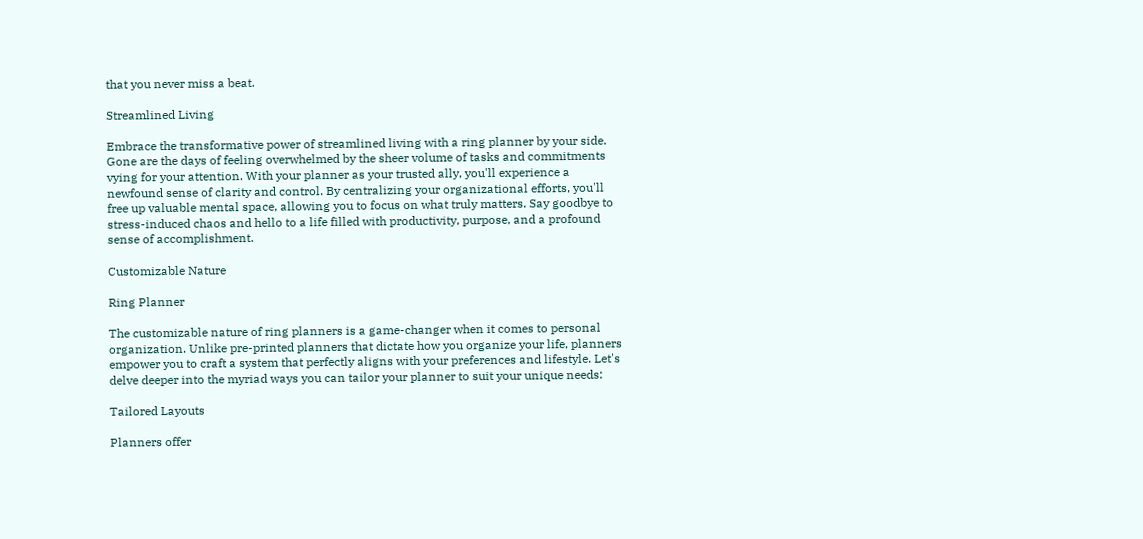that you never miss a beat.

Streamlined Living

Embrace the transformative power of streamlined living with a ring planner by your side. Gone are the days of feeling overwhelmed by the sheer volume of tasks and commitments vying for your attention. With your planner as your trusted ally, you'll experience a newfound sense of clarity and control. By centralizing your organizational efforts, you'll free up valuable mental space, allowing you to focus on what truly matters. Say goodbye to stress-induced chaos and hello to a life filled with productivity, purpose, and a profound sense of accomplishment.

Customizable Nature

Ring Planner

The customizable nature of ring planners is a game-changer when it comes to personal organization. Unlike pre-printed planners that dictate how you organize your life, planners empower you to craft a system that perfectly aligns with your preferences and lifestyle. Let's delve deeper into the myriad ways you can tailor your planner to suit your unique needs:

Tailored Layouts

Planners offer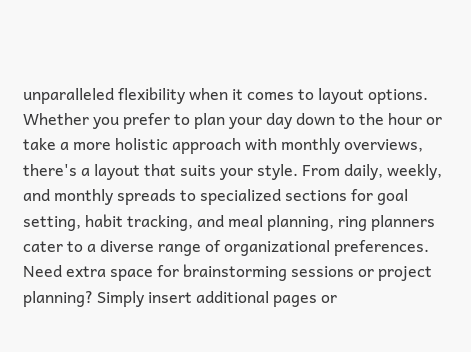unparalleled flexibility when it comes to layout options. Whether you prefer to plan your day down to the hour or take a more holistic approach with monthly overviews, there's a layout that suits your style. From daily, weekly, and monthly spreads to specialized sections for goal setting, habit tracking, and meal planning, ring planners cater to a diverse range of organizational preferences. Need extra space for brainstorming sessions or project planning? Simply insert additional pages or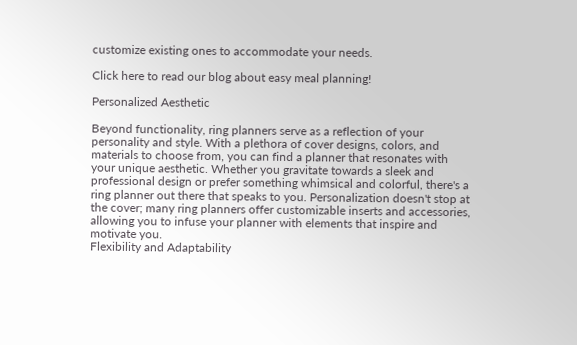customize existing ones to accommodate your needs.

Click here to read our blog about easy meal planning!

Personalized Aesthetic

Beyond functionality, ring planners serve as a reflection of your personality and style. With a plethora of cover designs, colors, and materials to choose from, you can find a planner that resonates with your unique aesthetic. Whether you gravitate towards a sleek and professional design or prefer something whimsical and colorful, there's a ring planner out there that speaks to you. Personalization doesn't stop at the cover; many ring planners offer customizable inserts and accessories, allowing you to infuse your planner with elements that inspire and motivate you.
Flexibility and Adaptability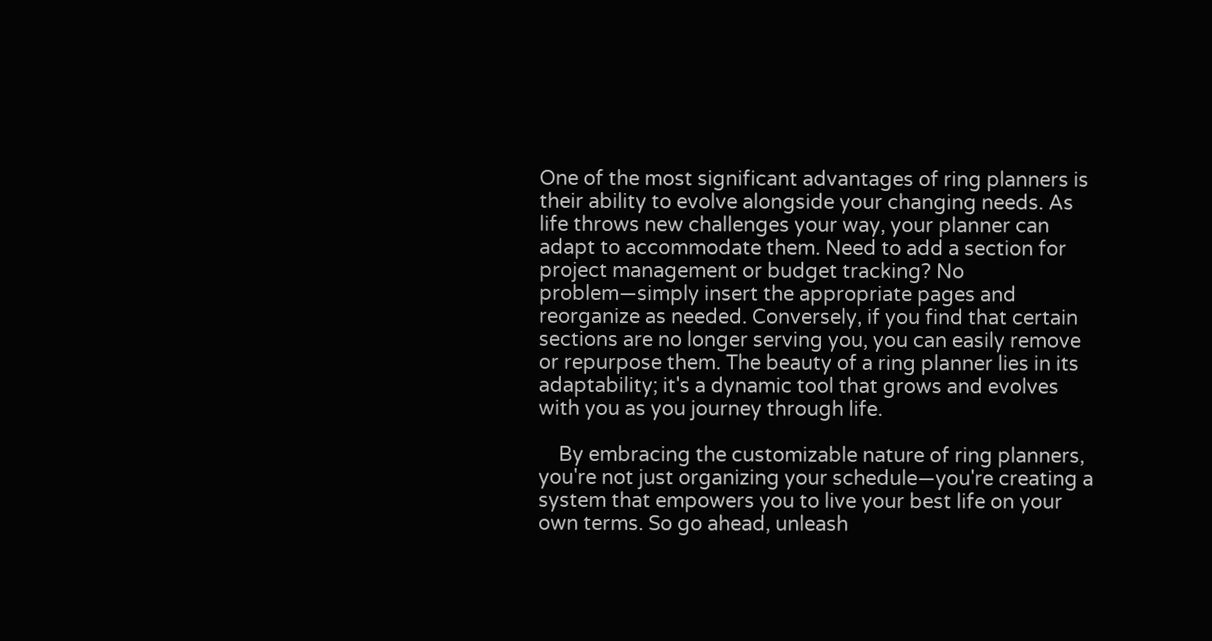One of the most significant advantages of ring planners is their ability to evolve alongside your changing needs. As life throws new challenges your way, your planner can adapt to accommodate them. Need to add a section for project management or budget tracking? No problem—simply insert the appropriate pages and reorganize as needed. Conversely, if you find that certain sections are no longer serving you, you can easily remove or repurpose them. The beauty of a ring planner lies in its adaptability; it's a dynamic tool that grows and evolves with you as you journey through life.

    By embracing the customizable nature of ring planners, you're not just organizing your schedule—you're creating a system that empowers you to live your best life on your own terms. So go ahead, unleash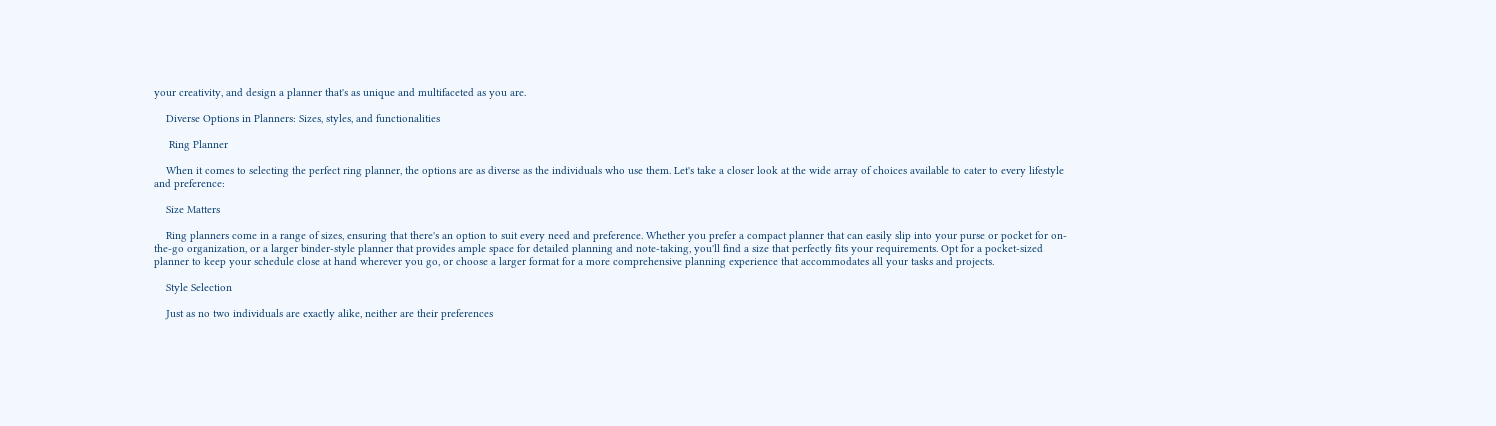your creativity, and design a planner that's as unique and multifaceted as you are.

    Diverse Options in Planners: Sizes, styles, and functionalities

     Ring Planner

    When it comes to selecting the perfect ring planner, the options are as diverse as the individuals who use them. Let's take a closer look at the wide array of choices available to cater to every lifestyle and preference:

    Size Matters

    Ring planners come in a range of sizes, ensuring that there's an option to suit every need and preference. Whether you prefer a compact planner that can easily slip into your purse or pocket for on-the-go organization, or a larger binder-style planner that provides ample space for detailed planning and note-taking, you'll find a size that perfectly fits your requirements. Opt for a pocket-sized planner to keep your schedule close at hand wherever you go, or choose a larger format for a more comprehensive planning experience that accommodates all your tasks and projects.

    Style Selection

    Just as no two individuals are exactly alike, neither are their preferences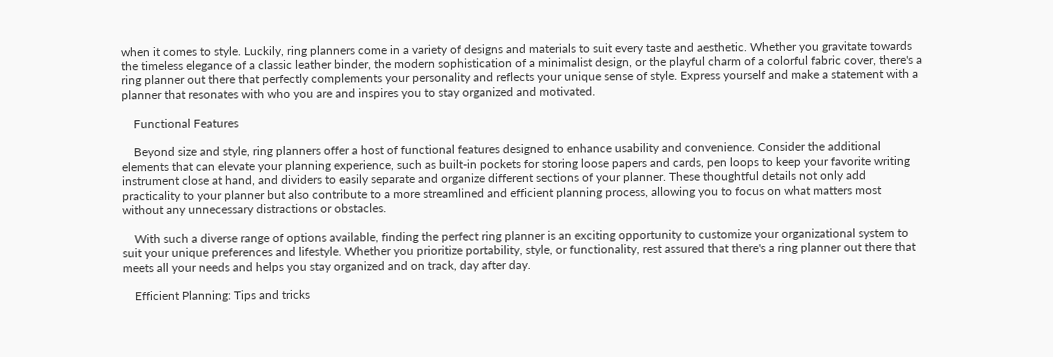when it comes to style. Luckily, ring planners come in a variety of designs and materials to suit every taste and aesthetic. Whether you gravitate towards the timeless elegance of a classic leather binder, the modern sophistication of a minimalist design, or the playful charm of a colorful fabric cover, there's a ring planner out there that perfectly complements your personality and reflects your unique sense of style. Express yourself and make a statement with a planner that resonates with who you are and inspires you to stay organized and motivated.

    Functional Features

    Beyond size and style, ring planners offer a host of functional features designed to enhance usability and convenience. Consider the additional elements that can elevate your planning experience, such as built-in pockets for storing loose papers and cards, pen loops to keep your favorite writing instrument close at hand, and dividers to easily separate and organize different sections of your planner. These thoughtful details not only add practicality to your planner but also contribute to a more streamlined and efficient planning process, allowing you to focus on what matters most without any unnecessary distractions or obstacles.

    With such a diverse range of options available, finding the perfect ring planner is an exciting opportunity to customize your organizational system to suit your unique preferences and lifestyle. Whether you prioritize portability, style, or functionality, rest assured that there's a ring planner out there that meets all your needs and helps you stay organized and on track, day after day.

    Efficient Planning: Tips and tricks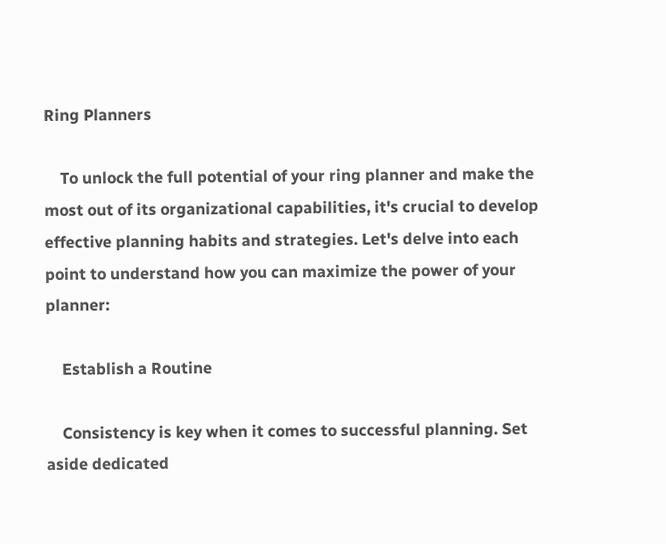Ring Planners

    To unlock the full potential of your ring planner and make the most out of its organizational capabilities, it's crucial to develop effective planning habits and strategies. Let's delve into each point to understand how you can maximize the power of your planner:

    Establish a Routine

    Consistency is key when it comes to successful planning. Set aside dedicated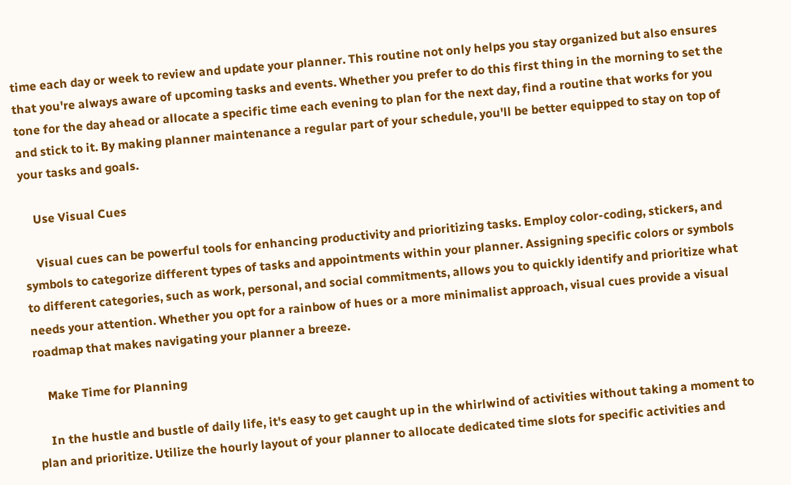time each day or week to review and update your planner. This routine not only helps you stay organized but also ensures that you're always aware of upcoming tasks and events. Whether you prefer to do this first thing in the morning to set the tone for the day ahead or allocate a specific time each evening to plan for the next day, find a routine that works for you and stick to it. By making planner maintenance a regular part of your schedule, you'll be better equipped to stay on top of your tasks and goals.

    Use Visual Cues

    Visual cues can be powerful tools for enhancing productivity and prioritizing tasks. Employ color-coding, stickers, and symbols to categorize different types of tasks and appointments within your planner. Assigning specific colors or symbols to different categories, such as work, personal, and social commitments, allows you to quickly identify and prioritize what needs your attention. Whether you opt for a rainbow of hues or a more minimalist approach, visual cues provide a visual roadmap that makes navigating your planner a breeze.

    Make Time for Planning

    In the hustle and bustle of daily life, it's easy to get caught up in the whirlwind of activities without taking a moment to plan and prioritize. Utilize the hourly layout of your planner to allocate dedicated time slots for specific activities and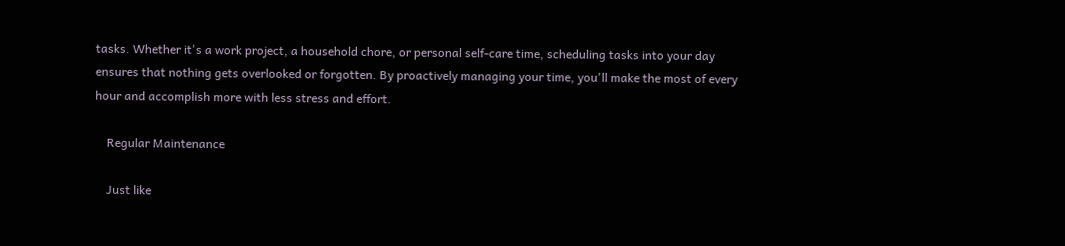tasks. Whether it's a work project, a household chore, or personal self-care time, scheduling tasks into your day ensures that nothing gets overlooked or forgotten. By proactively managing your time, you'll make the most of every hour and accomplish more with less stress and effort.

    Regular Maintenance

    Just like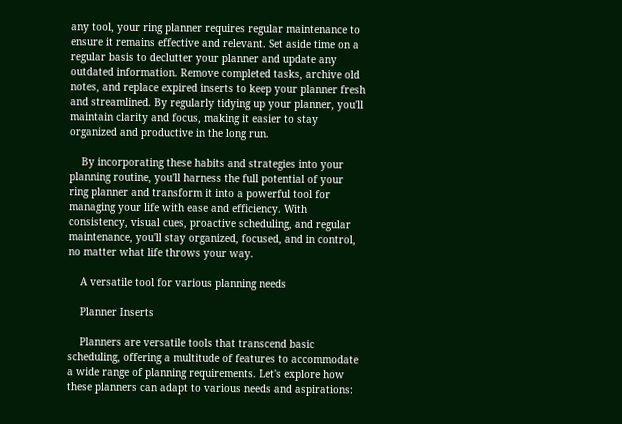any tool, your ring planner requires regular maintenance to ensure it remains effective and relevant. Set aside time on a regular basis to declutter your planner and update any outdated information. Remove completed tasks, archive old notes, and replace expired inserts to keep your planner fresh and streamlined. By regularly tidying up your planner, you'll maintain clarity and focus, making it easier to stay organized and productive in the long run.

    By incorporating these habits and strategies into your planning routine, you'll harness the full potential of your ring planner and transform it into a powerful tool for managing your life with ease and efficiency. With consistency, visual cues, proactive scheduling, and regular maintenance, you'll stay organized, focused, and in control, no matter what life throws your way.

    A versatile tool for various planning needs

    Planner Inserts

    Planners are versatile tools that transcend basic scheduling, offering a multitude of features to accommodate a wide range of planning requirements. Let's explore how these planners can adapt to various needs and aspirations: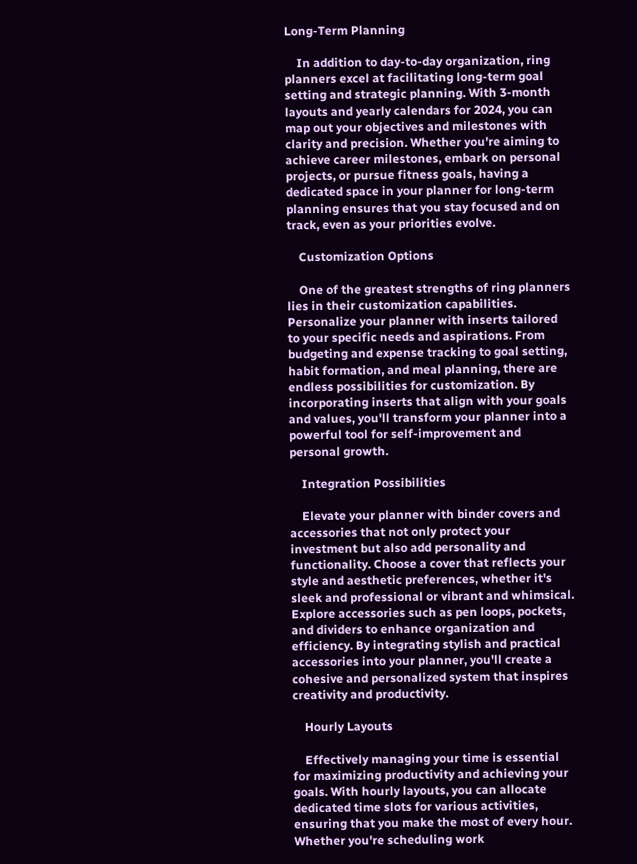Long-Term Planning

    In addition to day-to-day organization, ring planners excel at facilitating long-term goal setting and strategic planning. With 3-month layouts and yearly calendars for 2024, you can map out your objectives and milestones with clarity and precision. Whether you're aiming to achieve career milestones, embark on personal projects, or pursue fitness goals, having a dedicated space in your planner for long-term planning ensures that you stay focused and on track, even as your priorities evolve.

    Customization Options

    One of the greatest strengths of ring planners lies in their customization capabilities. Personalize your planner with inserts tailored to your specific needs and aspirations. From budgeting and expense tracking to goal setting, habit formation, and meal planning, there are endless possibilities for customization. By incorporating inserts that align with your goals and values, you'll transform your planner into a powerful tool for self-improvement and personal growth.

    Integration Possibilities

    Elevate your planner with binder covers and accessories that not only protect your investment but also add personality and functionality. Choose a cover that reflects your style and aesthetic preferences, whether it's sleek and professional or vibrant and whimsical. Explore accessories such as pen loops, pockets, and dividers to enhance organization and efficiency. By integrating stylish and practical accessories into your planner, you'll create a cohesive and personalized system that inspires creativity and productivity.

    Hourly Layouts

    Effectively managing your time is essential for maximizing productivity and achieving your goals. With hourly layouts, you can allocate dedicated time slots for various activities, ensuring that you make the most of every hour. Whether you're scheduling work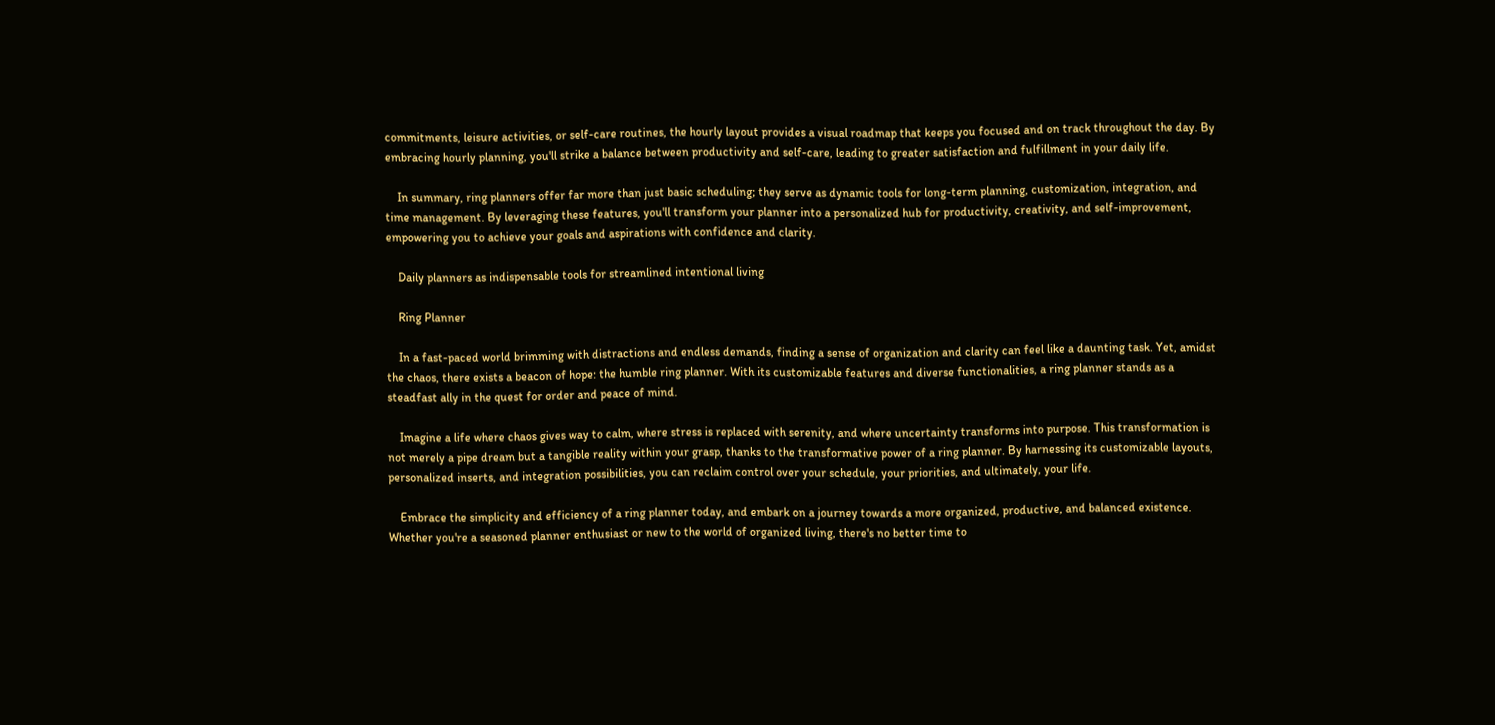commitments, leisure activities, or self-care routines, the hourly layout provides a visual roadmap that keeps you focused and on track throughout the day. By embracing hourly planning, you'll strike a balance between productivity and self-care, leading to greater satisfaction and fulfillment in your daily life.

    In summary, ring planners offer far more than just basic scheduling; they serve as dynamic tools for long-term planning, customization, integration, and time management. By leveraging these features, you'll transform your planner into a personalized hub for productivity, creativity, and self-improvement, empowering you to achieve your goals and aspirations with confidence and clarity.

    Daily planners as indispensable tools for streamlined intentional living

    Ring Planner

    In a fast-paced world brimming with distractions and endless demands, finding a sense of organization and clarity can feel like a daunting task. Yet, amidst the chaos, there exists a beacon of hope: the humble ring planner. With its customizable features and diverse functionalities, a ring planner stands as a steadfast ally in the quest for order and peace of mind.

    Imagine a life where chaos gives way to calm, where stress is replaced with serenity, and where uncertainty transforms into purpose. This transformation is not merely a pipe dream but a tangible reality within your grasp, thanks to the transformative power of a ring planner. By harnessing its customizable layouts, personalized inserts, and integration possibilities, you can reclaim control over your schedule, your priorities, and ultimately, your life.

    Embrace the simplicity and efficiency of a ring planner today, and embark on a journey towards a more organized, productive, and balanced existence. Whether you're a seasoned planner enthusiast or new to the world of organized living, there's no better time to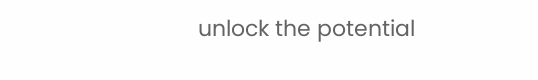unlock the potential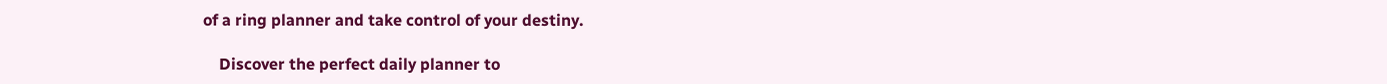of a ring planner and take control of your destiny.

    Discover the perfect daily planner to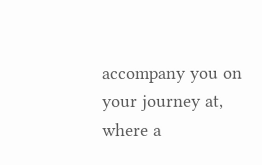accompany you on your journey at, where a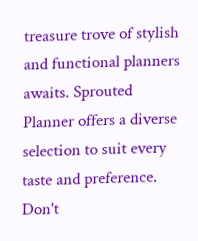treasure trove of stylish and functional planners awaits. Sprouted Planner offers a diverse selection to suit every taste and preference. Don't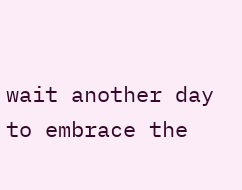wait another day to embrace the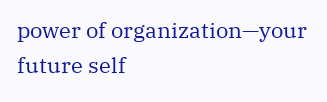power of organization—your future self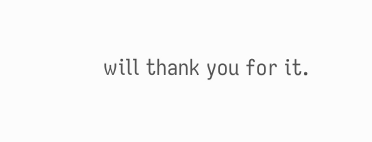will thank you for it.